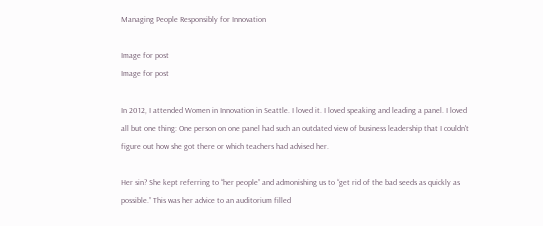Managing People Responsibly for Innovation

Image for post
Image for post

In 2012, I attended Women in Innovation in Seattle. I loved it. I loved speaking and leading a panel. I loved all but one thing: One person on one panel had such an outdated view of business leadership that I couldn't figure out how she got there or which teachers had advised her.

Her sin? She kept referring to “her people” and admonishing us to “get rid of the bad seeds as quickly as possible.” This was her advice to an auditorium filled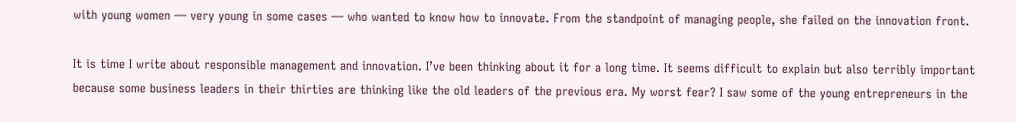with young women — very young in some cases — who wanted to know how to innovate. From the standpoint of managing people, she failed on the innovation front.

It is time I write about responsible management and innovation. I’ve been thinking about it for a long time. It seems difficult to explain but also terribly important because some business leaders in their thirties are thinking like the old leaders of the previous era. My worst fear? I saw some of the young entrepreneurs in the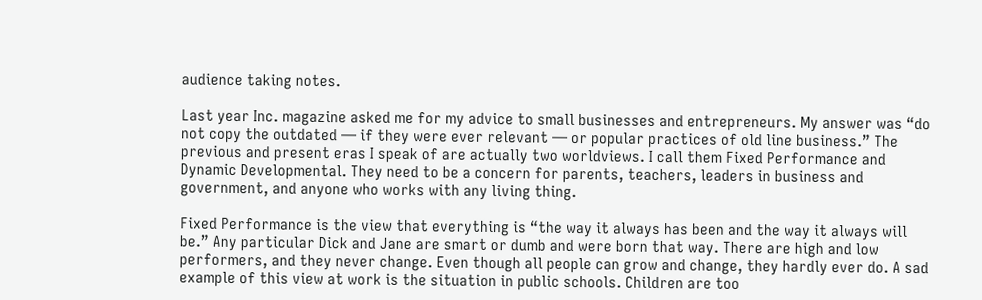audience taking notes.

Last year Inc. magazine asked me for my advice to small businesses and entrepreneurs. My answer was “do not copy the outdated — if they were ever relevant — or popular practices of old line business.” The previous and present eras I speak of are actually two worldviews. I call them Fixed Performance and Dynamic Developmental. They need to be a concern for parents, teachers, leaders in business and government, and anyone who works with any living thing.

Fixed Performance is the view that everything is “the way it always has been and the way it always will be.” Any particular Dick and Jane are smart or dumb and were born that way. There are high and low performers, and they never change. Even though all people can grow and change, they hardly ever do. A sad example of this view at work is the situation in public schools. Children are too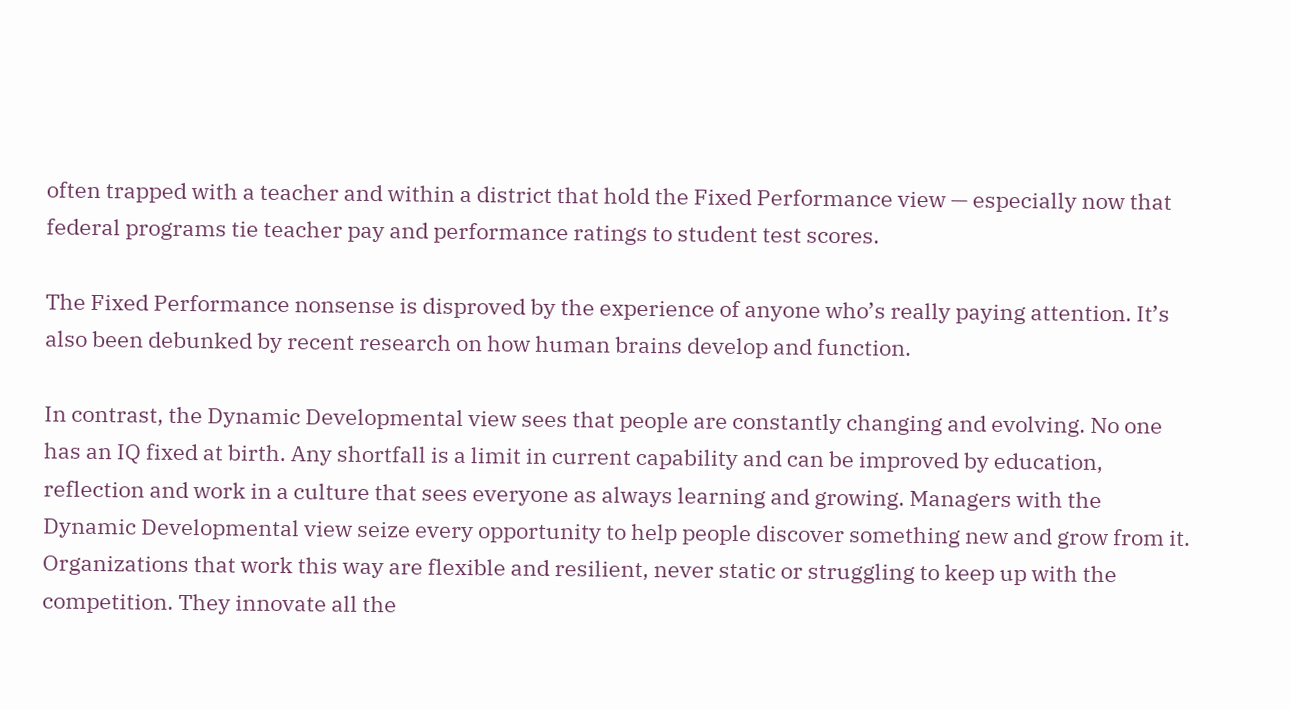often trapped with a teacher and within a district that hold the Fixed Performance view — especially now that federal programs tie teacher pay and performance ratings to student test scores.

The Fixed Performance nonsense is disproved by the experience of anyone who’s really paying attention. It’s also been debunked by recent research on how human brains develop and function.

In contrast, the Dynamic Developmental view sees that people are constantly changing and evolving. No one has an IQ fixed at birth. Any shortfall is a limit in current capability and can be improved by education, reflection and work in a culture that sees everyone as always learning and growing. Managers with the Dynamic Developmental view seize every opportunity to help people discover something new and grow from it. Organizations that work this way are flexible and resilient, never static or struggling to keep up with the competition. They innovate all the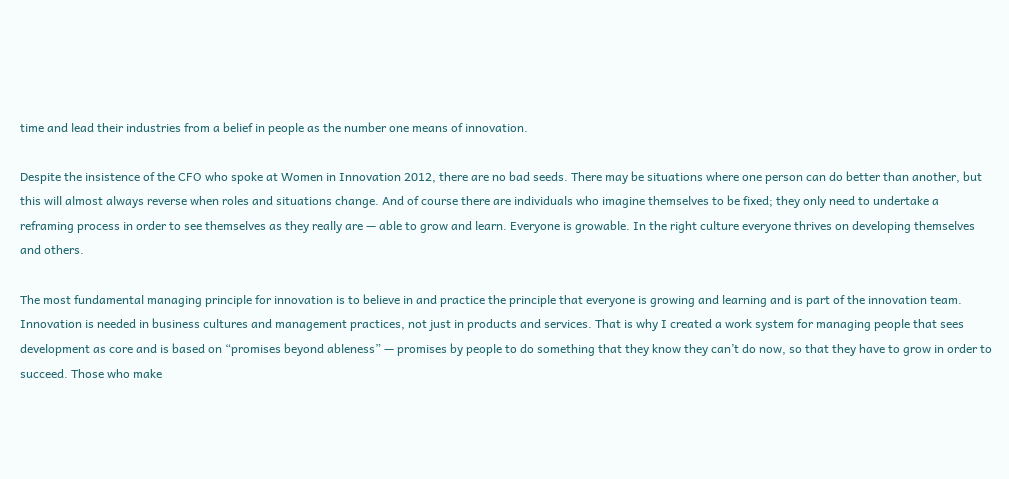time and lead their industries from a belief in people as the number one means of innovation.

Despite the insistence of the CFO who spoke at Women in Innovation 2012, there are no bad seeds. There may be situations where one person can do better than another, but this will almost always reverse when roles and situations change. And of course there are individuals who imagine themselves to be fixed; they only need to undertake a reframing process in order to see themselves as they really are — able to grow and learn. Everyone is growable. In the right culture everyone thrives on developing themselves and others.

The most fundamental managing principle for innovation is to believe in and practice the principle that everyone is growing and learning and is part of the innovation team. Innovation is needed in business cultures and management practices, not just in products and services. That is why I created a work system for managing people that sees development as core and is based on “promises beyond ableness” — promises by people to do something that they know they can’t do now, so that they have to grow in order to succeed. Those who make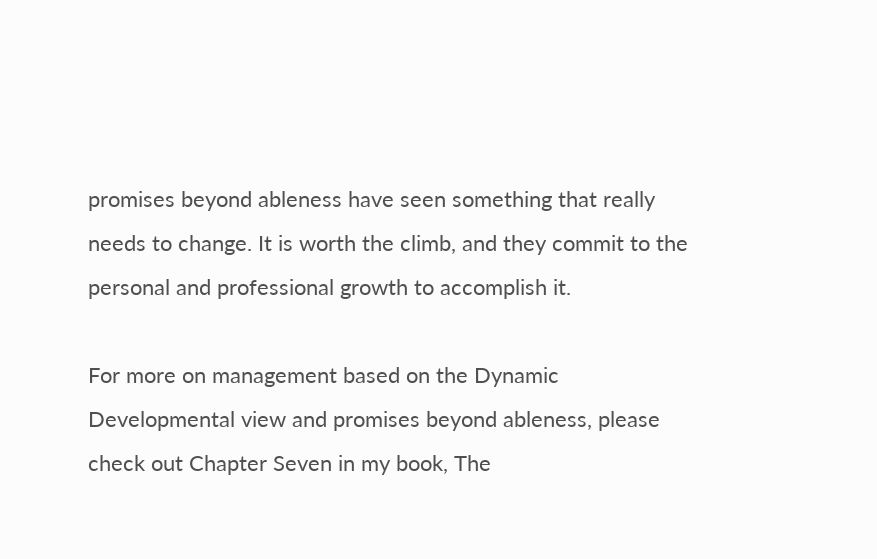promises beyond ableness have seen something that really needs to change. It is worth the climb, and they commit to the personal and professional growth to accomplish it.

For more on management based on the Dynamic Developmental view and promises beyond ableness, please check out Chapter Seven in my book, The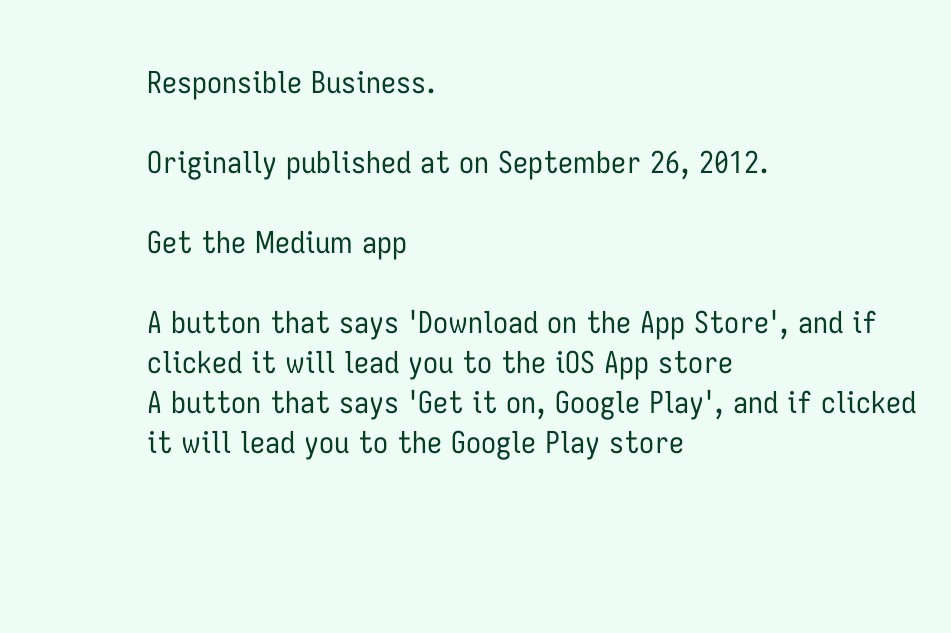Responsible Business.

Originally published at on September 26, 2012.

Get the Medium app

A button that says 'Download on the App Store', and if clicked it will lead you to the iOS App store
A button that says 'Get it on, Google Play', and if clicked it will lead you to the Google Play store